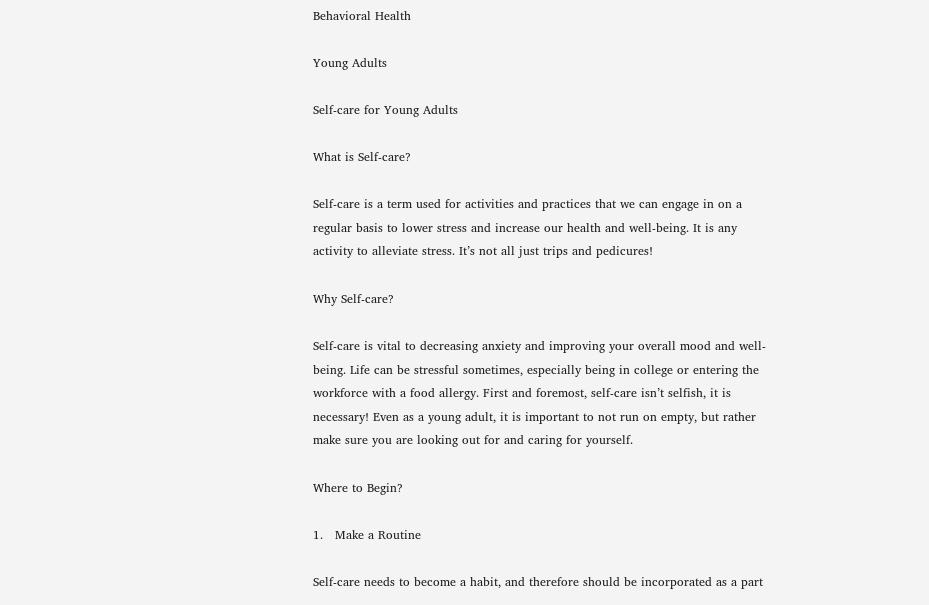Behavioral Health

Young Adults

Self-care for Young Adults

What is Self-care?

Self-care is a term used for activities and practices that we can engage in on a regular basis to lower stress and increase our health and well-being. It is any activity to alleviate stress. It’s not all just trips and pedicures!

Why Self-care?

Self-care is vital to decreasing anxiety and improving your overall mood and well-being. Life can be stressful sometimes, especially being in college or entering the workforce with a food allergy. First and foremost, self-care isn’t selfish, it is necessary! Even as a young adult, it is important to not run on empty, but rather make sure you are looking out for and caring for yourself.

Where to Begin?

1.   Make a Routine

Self-care needs to become a habit, and therefore should be incorporated as a part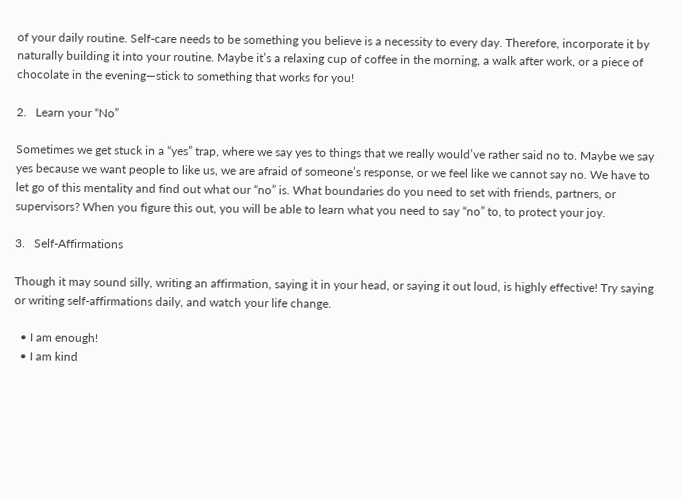of your daily routine. Self-care needs to be something you believe is a necessity to every day. Therefore, incorporate it by naturally building it into your routine. Maybe it’s a relaxing cup of coffee in the morning, a walk after work, or a piece of chocolate in the evening—stick to something that works for you!

2.   Learn your “No”

Sometimes we get stuck in a “yes” trap, where we say yes to things that we really would’ve rather said no to. Maybe we say yes because we want people to like us, we are afraid of someone’s response, or we feel like we cannot say no. We have to let go of this mentality and find out what our “no” is. What boundaries do you need to set with friends, partners, or supervisors? When you figure this out, you will be able to learn what you need to say “no” to, to protect your joy.

3.   Self-Affirmations

Though it may sound silly, writing an affirmation, saying it in your head, or saying it out loud, is highly effective! Try saying or writing self-affirmations daily, and watch your life change.

  • I am enough!
  • I am kind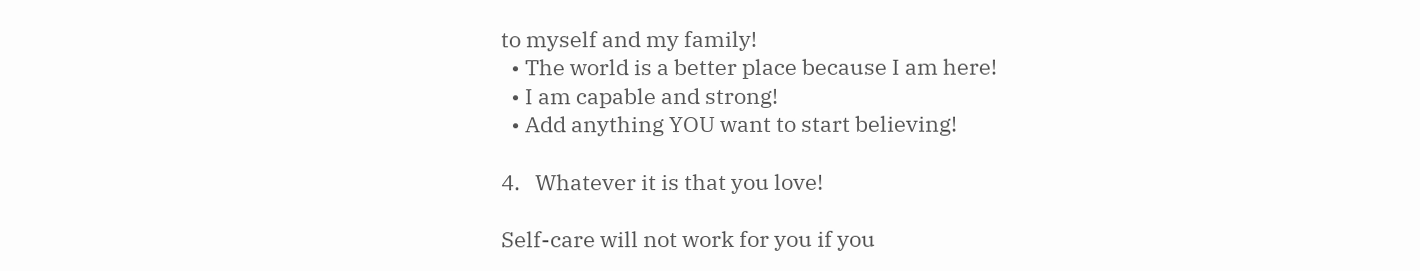to myself and my family!
  • The world is a better place because I am here!
  • I am capable and strong!
  • Add anything YOU want to start believing!

4.   Whatever it is that you love!

Self-care will not work for you if you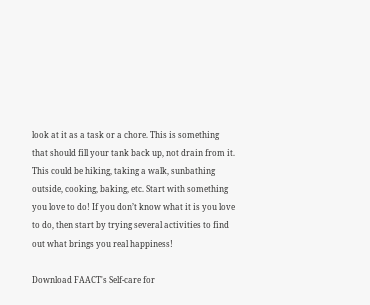look at it as a task or a chore. This is something that should fill your tank back up, not drain from it. This could be hiking, taking a walk, sunbathing outside, cooking, baking, etc. Start with something you love to do! If you don’t know what it is you love to do, then start by trying several activities to find out what brings you real happiness!

Download FAACT's Self-care for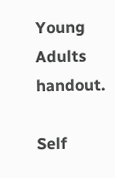Young Adults handout.

Self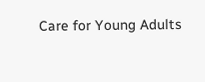Care for Young Adults